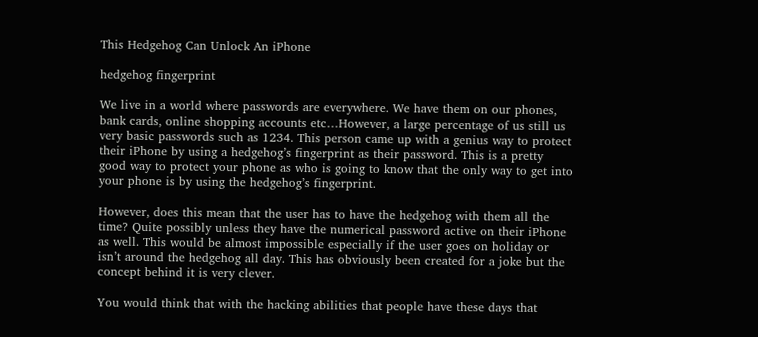This Hedgehog Can Unlock An iPhone

hedgehog fingerprint

We live in a world where passwords are everywhere. We have them on our phones, bank cards, online shopping accounts etc…However, a large percentage of us still us very basic passwords such as 1234. This person came up with a genius way to protect their iPhone by using a hedgehog’s fingerprint as their password. This is a pretty good way to protect your phone as who is going to know that the only way to get into your phone is by using the hedgehog’s fingerprint.

However, does this mean that the user has to have the hedgehog with them all the time? Quite possibly unless they have the numerical password active on their iPhone as well. This would be almost impossible especially if the user goes on holiday or isn’t around the hedgehog all day. This has obviously been created for a joke but the concept behind it is very clever.

You would think that with the hacking abilities that people have these days that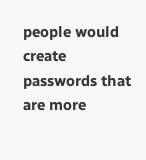people would create passwords that are more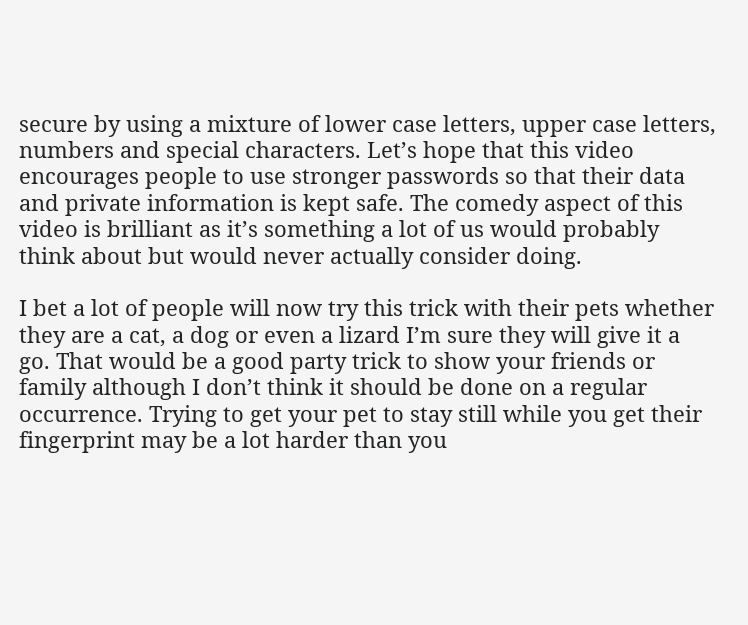secure by using a mixture of lower case letters, upper case letters, numbers and special characters. Let’s hope that this video encourages people to use stronger passwords so that their data and private information is kept safe. The comedy aspect of this video is brilliant as it’s something a lot of us would probably think about but would never actually consider doing.

I bet a lot of people will now try this trick with their pets whether they are a cat, a dog or even a lizard I’m sure they will give it a go. That would be a good party trick to show your friends or family although I don’t think it should be done on a regular occurrence. Trying to get your pet to stay still while you get their fingerprint may be a lot harder than you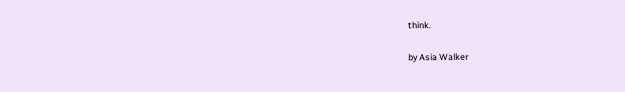think.

by Asia Walker